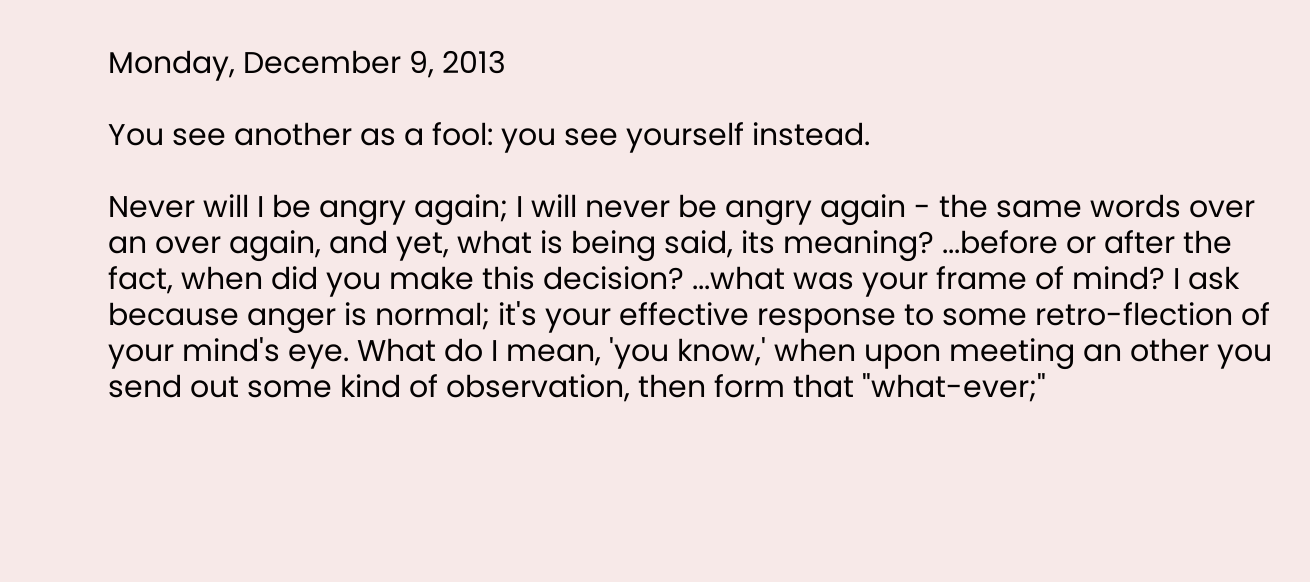Monday, December 9, 2013

You see another as a fool: you see yourself instead.

Never will I be angry again; I will never be angry again - the same words over an over again, and yet, what is being said, its meaning? ...before or after the fact, when did you make this decision? ...what was your frame of mind? I ask because anger is normal; it's your effective response to some retro-flection of your mind's eye. What do I mean, 'you know,' when upon meeting an other you send out some kind of observation, then form that "what-ever;"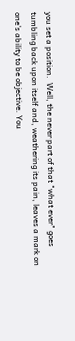you set a position.  Well, the never part of that "what ever" goes tumbling back upon itself and, weathering its pain, leaves a mark on one's ability to be objective. You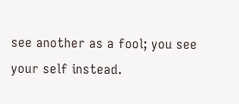see another as a fool; you see your self instead.